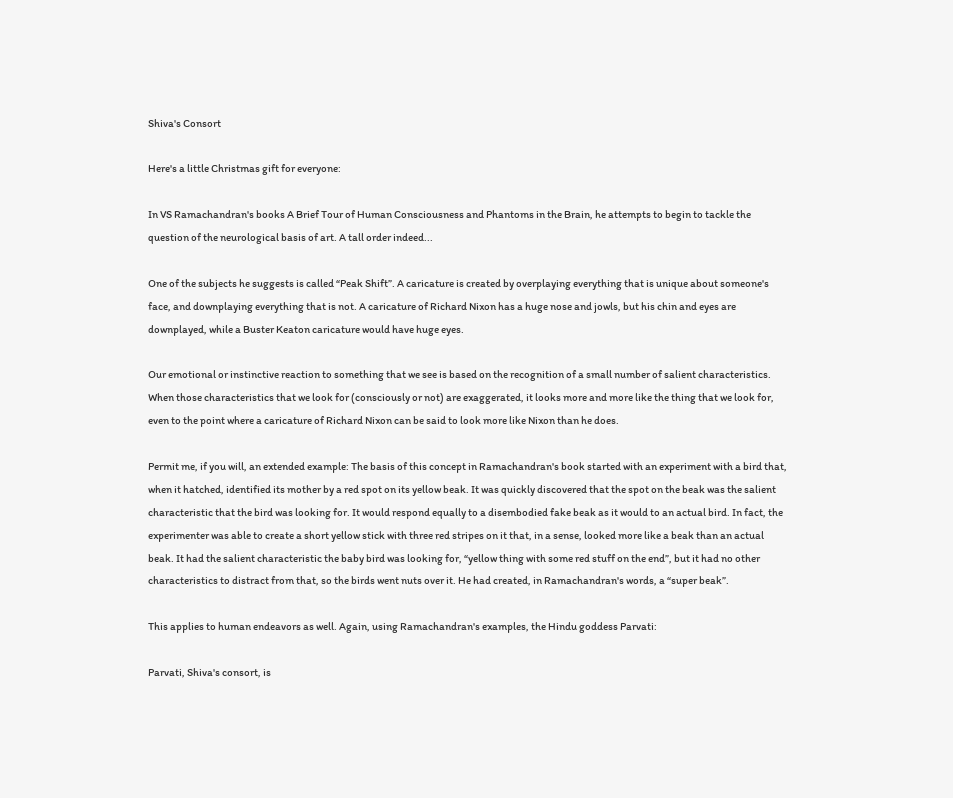Shiva's Consort

Here's a little Christmas gift for everyone:

In VS Ramachandran's books A Brief Tour of Human Consciousness and Phantoms in the Brain, he attempts to begin to tackle the question of the neurological basis of art. A tall order indeed...

One of the subjects he suggests is called “Peak Shift”. A caricature is created by overplaying everything that is unique about someone's face, and downplaying everything that is not. A caricature of Richard Nixon has a huge nose and jowls, but his chin and eyes are downplayed, while a Buster Keaton caricature would have huge eyes.

Our emotional or instinctive reaction to something that we see is based on the recognition of a small number of salient characteristics. When those characteristics that we look for (consciously or not) are exaggerated, it looks more and more like the thing that we look for, even to the point where a caricature of Richard Nixon can be said to look more like Nixon than he does.

Permit me, if you will, an extended example: The basis of this concept in Ramachandran's book started with an experiment with a bird that, when it hatched, identified its mother by a red spot on its yellow beak. It was quickly discovered that the spot on the beak was the salient characteristic that the bird was looking for. It would respond equally to a disembodied fake beak as it would to an actual bird. In fact, the experimenter was able to create a short yellow stick with three red stripes on it that, in a sense, looked more like a beak than an actual beak. It had the salient characteristic the baby bird was looking for, “yellow thing with some red stuff on the end”, but it had no other characteristics to distract from that, so the birds went nuts over it. He had created, in Ramachandran's words, a “super beak”.

This applies to human endeavors as well. Again, using Ramachandran's examples, the Hindu goddess Parvati:

Parvati, Shiva's consort, is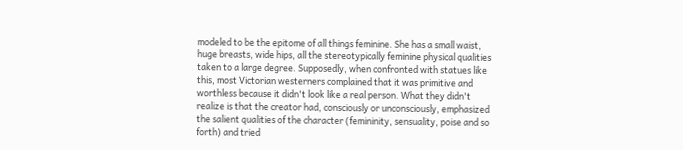modeled to be the epitome of all things feminine. She has a small waist, huge breasts, wide hips, all the stereotypically feminine physical qualities taken to a large degree. Supposedly, when confronted with statues like this, most Victorian westerners complained that it was primitive and worthless because it didn't look like a real person. What they didn't realize is that the creator had, consciously or unconsciously, emphasized the salient qualities of the character (femininity, sensuality, poise and so forth) and tried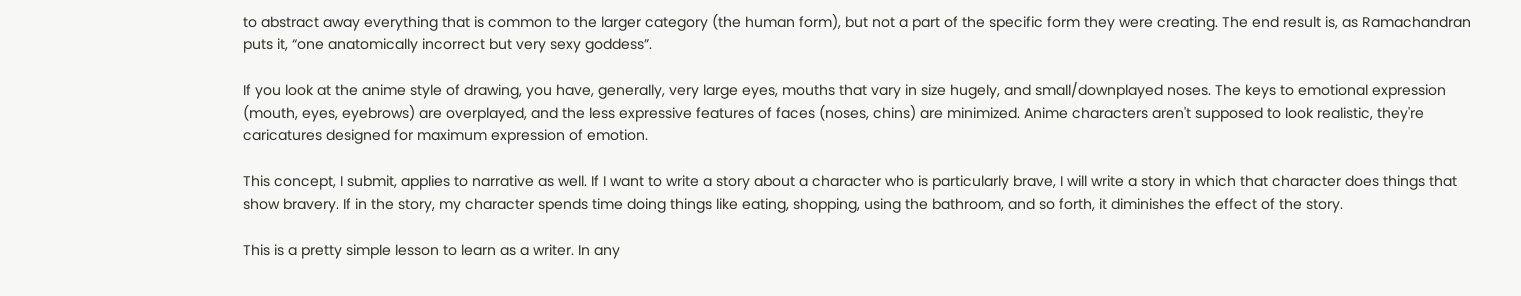to abstract away everything that is common to the larger category (the human form), but not a part of the specific form they were creating. The end result is, as Ramachandran puts it, “one anatomically incorrect but very sexy goddess”.

If you look at the anime style of drawing, you have, generally, very large eyes, mouths that vary in size hugely, and small/downplayed noses. The keys to emotional expression (mouth, eyes, eyebrows) are overplayed, and the less expressive features of faces (noses, chins) are minimized. Anime characters aren't supposed to look realistic, they're caricatures designed for maximum expression of emotion.

This concept, I submit, applies to narrative as well. If I want to write a story about a character who is particularly brave, I will write a story in which that character does things that show bravery. If in the story, my character spends time doing things like eating, shopping, using the bathroom, and so forth, it diminishes the effect of the story.

This is a pretty simple lesson to learn as a writer. In any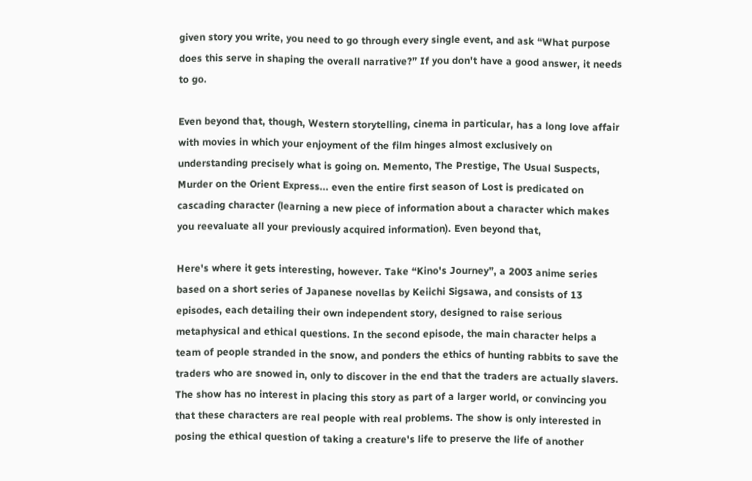given story you write, you need to go through every single event, and ask “What purpose does this serve in shaping the overall narrative?” If you don't have a good answer, it needs to go.

Even beyond that, though, Western storytelling, cinema in particular, has a long love affair with movies in which your enjoyment of the film hinges almost exclusively on understanding precisely what is going on. Memento, The Prestige, The Usual Suspects, Murder on the Orient Express... even the entire first season of Lost is predicated on cascading character (learning a new piece of information about a character which makes you reevaluate all your previously acquired information). Even beyond that,

Here's where it gets interesting, however. Take “Kino's Journey”, a 2003 anime series based on a short series of Japanese novellas by Keiichi Sigsawa, and consists of 13 episodes, each detailing their own independent story, designed to raise serious metaphysical and ethical questions. In the second episode, the main character helps a team of people stranded in the snow, and ponders the ethics of hunting rabbits to save the traders who are snowed in, only to discover in the end that the traders are actually slavers. The show has no interest in placing this story as part of a larger world, or convincing you that these characters are real people with real problems. The show is only interested in posing the ethical question of taking a creature's life to preserve the life of another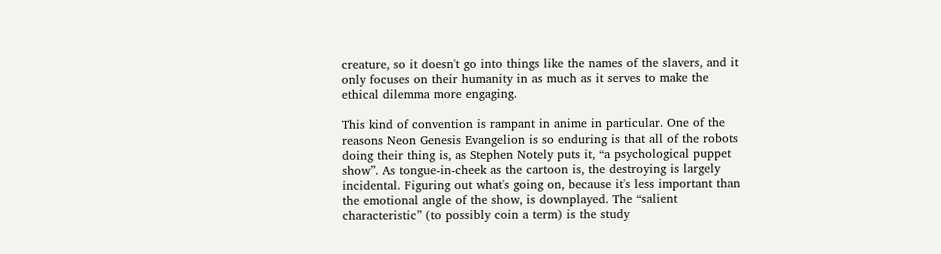creature, so it doesn't go into things like the names of the slavers, and it only focuses on their humanity in as much as it serves to make the ethical dilemma more engaging.

This kind of convention is rampant in anime in particular. One of the reasons Neon Genesis Evangelion is so enduring is that all of the robots doing their thing is, as Stephen Notely puts it, “a psychological puppet show”. As tongue-in-cheek as the cartoon is, the destroying is largely incidental. Figuring out what's going on, because it's less important than the emotional angle of the show, is downplayed. The “salient characteristic” (to possibly coin a term) is the study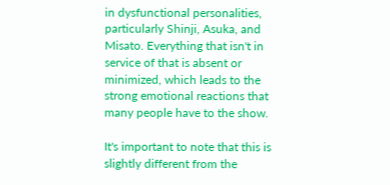in dysfunctional personalities, particularly Shinji, Asuka, and Misato. Everything that isn't in service of that is absent or minimized, which leads to the strong emotional reactions that many people have to the show.

It's important to note that this is slightly different from the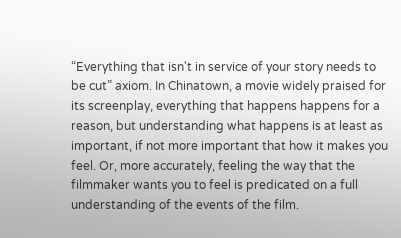“Everything that isn't in service of your story needs to be cut” axiom. In Chinatown, a movie widely praised for its screenplay, everything that happens happens for a reason, but understanding what happens is at least as important, if not more important that how it makes you feel. Or, more accurately, feeling the way that the filmmaker wants you to feel is predicated on a full understanding of the events of the film.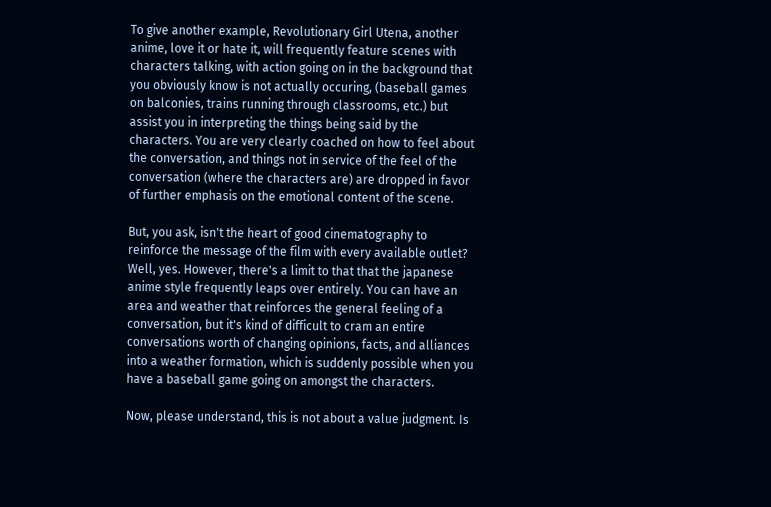To give another example, Revolutionary Girl Utena, another anime, love it or hate it, will frequently feature scenes with characters talking, with action going on in the background that you obviously know is not actually occuring, (baseball games on balconies, trains running through classrooms, etc.) but assist you in interpreting the things being said by the characters. You are very clearly coached on how to feel about the conversation, and things not in service of the feel of the conversation (where the characters are) are dropped in favor of further emphasis on the emotional content of the scene.

But, you ask, isn't the heart of good cinematography to reinforce the message of the film with every available outlet? Well, yes. However, there's a limit to that that the japanese anime style frequently leaps over entirely. You can have an area and weather that reinforces the general feeling of a conversation, but it's kind of difficult to cram an entire conversations worth of changing opinions, facts, and alliances into a weather formation, which is suddenly possible when you have a baseball game going on amongst the characters.

Now, please understand, this is not about a value judgment. Is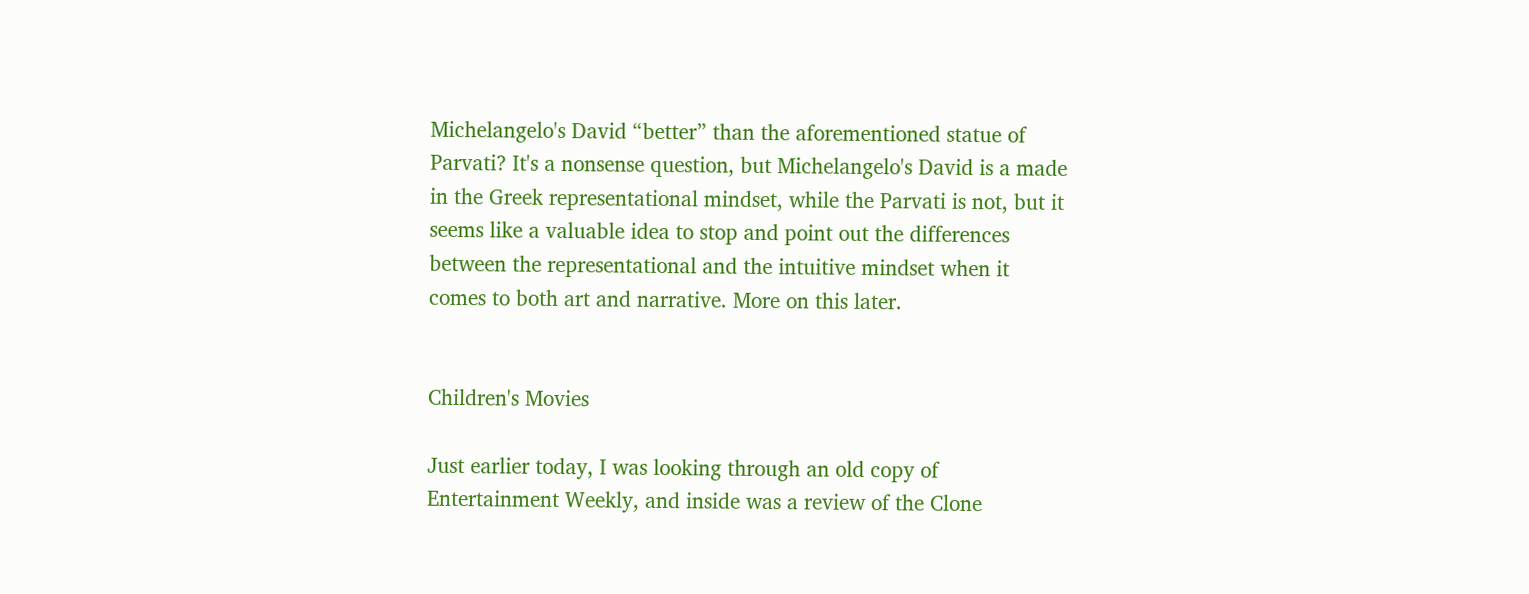Michelangelo's David “better” than the aforementioned statue of Parvati? It's a nonsense question, but Michelangelo's David is a made in the Greek representational mindset, while the Parvati is not, but it seems like a valuable idea to stop and point out the differences between the representational and the intuitive mindset when it comes to both art and narrative. More on this later.


Children's Movies

Just earlier today, I was looking through an old copy of Entertainment Weekly, and inside was a review of the Clone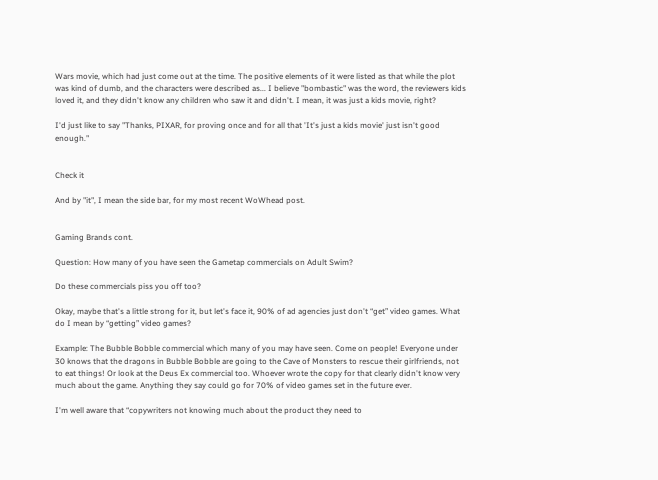Wars movie, which had just come out at the time. The positive elements of it were listed as that while the plot was kind of dumb, and the characters were described as... I believe "bombastic" was the word, the reviewers kids loved it, and they didn't know any children who saw it and didn't. I mean, it was just a kids movie, right?

I'd just like to say "Thanks, PIXAR, for proving once and for all that 'It's just a kids movie' just isn't good enough."


Check it

And by "it", I mean the side bar, for my most recent WoWhead post.


Gaming Brands cont.

Question: How many of you have seen the Gametap commercials on Adult Swim?

Do these commercials piss you off too?

Okay, maybe that's a little strong for it, but let's face it, 90% of ad agencies just don't “get” video games. What do I mean by “getting” video games?

Example: The Bubble Bobble commercial which many of you may have seen. Come on people! Everyone under 30 knows that the dragons in Bubble Bobble are going to the Cave of Monsters to rescue their girlfriends, not to eat things! Or look at the Deus Ex commercial too. Whoever wrote the copy for that clearly didn't know very much about the game. Anything they say could go for 70% of video games set in the future ever.

I'm well aware that “copywriters not knowing much about the product they need to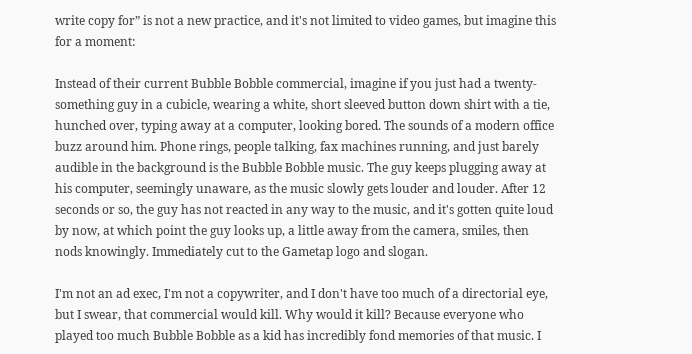write copy for” is not a new practice, and it's not limited to video games, but imagine this for a moment:

Instead of their current Bubble Bobble commercial, imagine if you just had a twenty-something guy in a cubicle, wearing a white, short sleeved button down shirt with a tie, hunched over, typing away at a computer, looking bored. The sounds of a modern office buzz around him. Phone rings, people talking, fax machines running, and just barely audible in the background is the Bubble Bobble music. The guy keeps plugging away at his computer, seemingly unaware, as the music slowly gets louder and louder. After 12 seconds or so, the guy has not reacted in any way to the music, and it's gotten quite loud by now, at which point the guy looks up, a little away from the camera, smiles, then nods knowingly. Immediately cut to the Gametap logo and slogan.

I'm not an ad exec, I'm not a copywriter, and I don't have too much of a directorial eye, but I swear, that commercial would kill. Why would it kill? Because everyone who played too much Bubble Bobble as a kid has incredibly fond memories of that music. I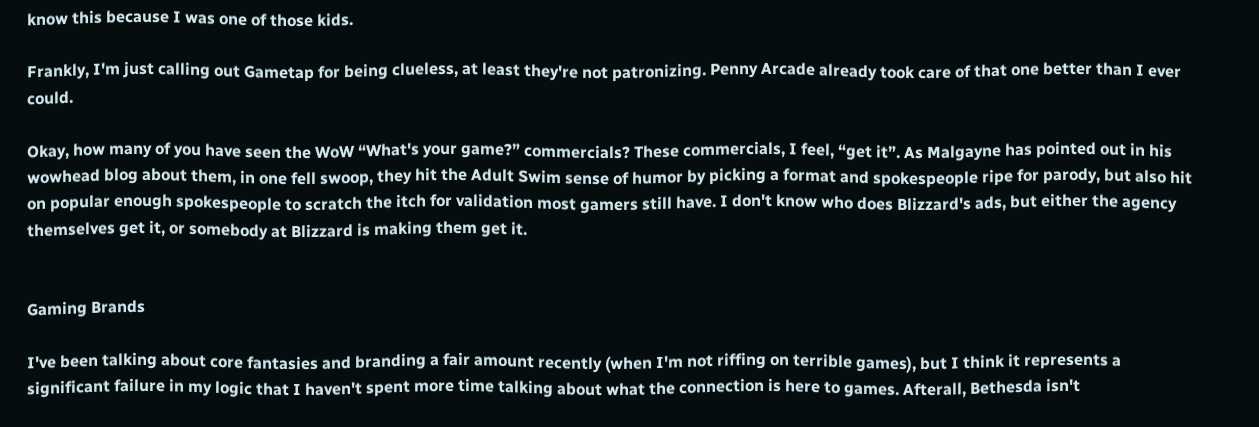know this because I was one of those kids.

Frankly, I'm just calling out Gametap for being clueless, at least they're not patronizing. Penny Arcade already took care of that one better than I ever could.

Okay, how many of you have seen the WoW “What's your game?” commercials? These commercials, I feel, “get it”. As Malgayne has pointed out in his wowhead blog about them, in one fell swoop, they hit the Adult Swim sense of humor by picking a format and spokespeople ripe for parody, but also hit on popular enough spokespeople to scratch the itch for validation most gamers still have. I don't know who does Blizzard's ads, but either the agency themselves get it, or somebody at Blizzard is making them get it.


Gaming Brands

I've been talking about core fantasies and branding a fair amount recently (when I'm not riffing on terrible games), but I think it represents a significant failure in my logic that I haven't spent more time talking about what the connection is here to games. Afterall, Bethesda isn't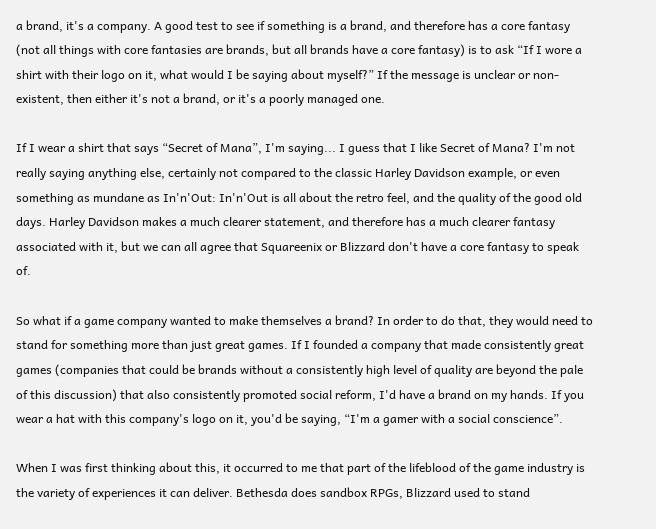a brand, it's a company. A good test to see if something is a brand, and therefore has a core fantasy (not all things with core fantasies are brands, but all brands have a core fantasy) is to ask “If I wore a shirt with their logo on it, what would I be saying about myself?” If the message is unclear or non-existent, then either it's not a brand, or it's a poorly managed one.

If I wear a shirt that says “Secret of Mana”, I'm saying... I guess that I like Secret of Mana? I'm not really saying anything else, certainly not compared to the classic Harley Davidson example, or even something as mundane as In'n'Out: In'n'Out is all about the retro feel, and the quality of the good old days. Harley Davidson makes a much clearer statement, and therefore has a much clearer fantasy associated with it, but we can all agree that Squareenix or Blizzard don't have a core fantasy to speak of.

So what if a game company wanted to make themselves a brand? In order to do that, they would need to stand for something more than just great games. If I founded a company that made consistently great games (companies that could be brands without a consistently high level of quality are beyond the pale of this discussion) that also consistently promoted social reform, I'd have a brand on my hands. If you wear a hat with this company's logo on it, you'd be saying, “I'm a gamer with a social conscience”.

When I was first thinking about this, it occurred to me that part of the lifeblood of the game industry is the variety of experiences it can deliver. Bethesda does sandbox RPGs, Blizzard used to stand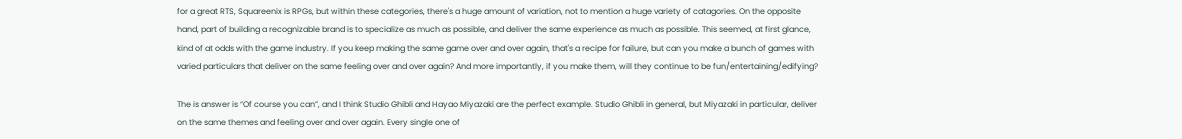for a great RTS, Squareenix is RPGs, but within these categories, there's a huge amount of variation, not to mention a huge variety of catagories. On the opposite hand, part of building a recognizable brand is to specialize as much as possible, and deliver the same experience as much as possible. This seemed, at first glance, kind of at odds with the game industry. If you keep making the same game over and over again, that's a recipe for failure, but can you make a bunch of games with varied particulars that deliver on the same feeling over and over again? And more importantly, if you make them, will they continue to be fun/entertaining/edifying?

The is answer is “Of course you can”, and I think Studio Ghibli and Hayao Miyazaki are the perfect example. Studio Ghibli in general, but Miyazaki in particular, deliver on the same themes and feeling over and over again. Every single one of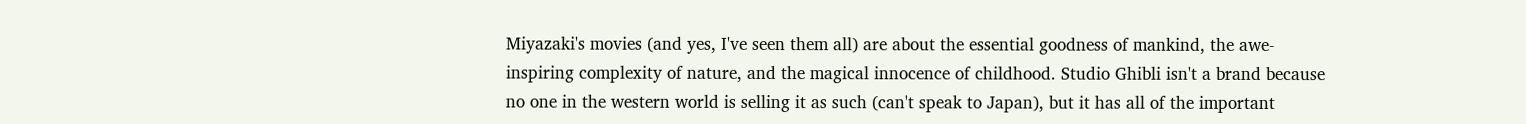Miyazaki's movies (and yes, I've seen them all) are about the essential goodness of mankind, the awe-inspiring complexity of nature, and the magical innocence of childhood. Studio Ghibli isn't a brand because no one in the western world is selling it as such (can't speak to Japan), but it has all of the important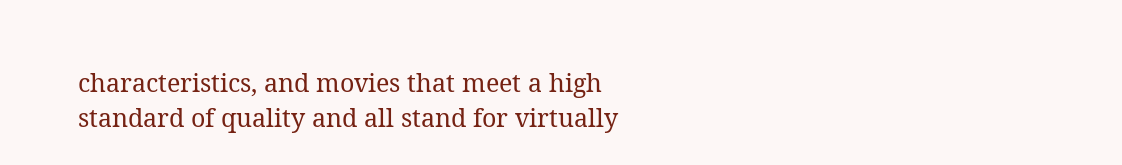characteristics, and movies that meet a high standard of quality and all stand for virtually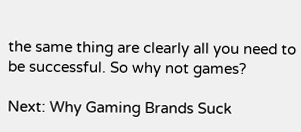the same thing are clearly all you need to be successful. So why not games?

Next: Why Gaming Brands Suck